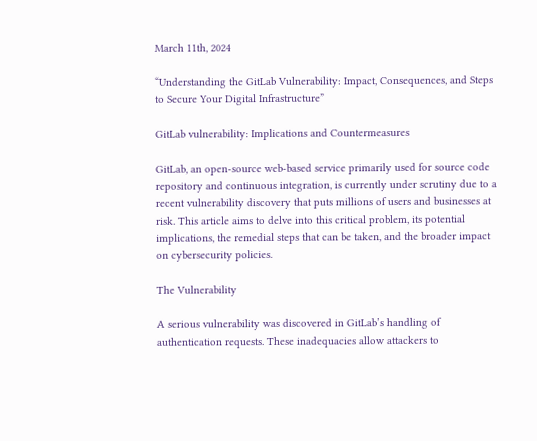March 11th, 2024

“Understanding the GitLab Vulnerability: Impact, Consequences, and Steps to Secure Your Digital Infrastructure”

GitLab vulnerability: Implications and Countermeasures

GitLab, an open-source web-based service primarily used for source code repository and continuous integration, is currently under scrutiny due to a recent vulnerability discovery that puts millions of users and businesses at risk. This article aims to delve into this critical problem, its potential implications, the remedial steps that can be taken, and the broader impact on cybersecurity policies.

The Vulnerability

A serious vulnerability was discovered in GitLab’s handling of authentication requests. These inadequacies allow attackers to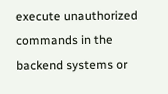execute unauthorized commands in the backend systems or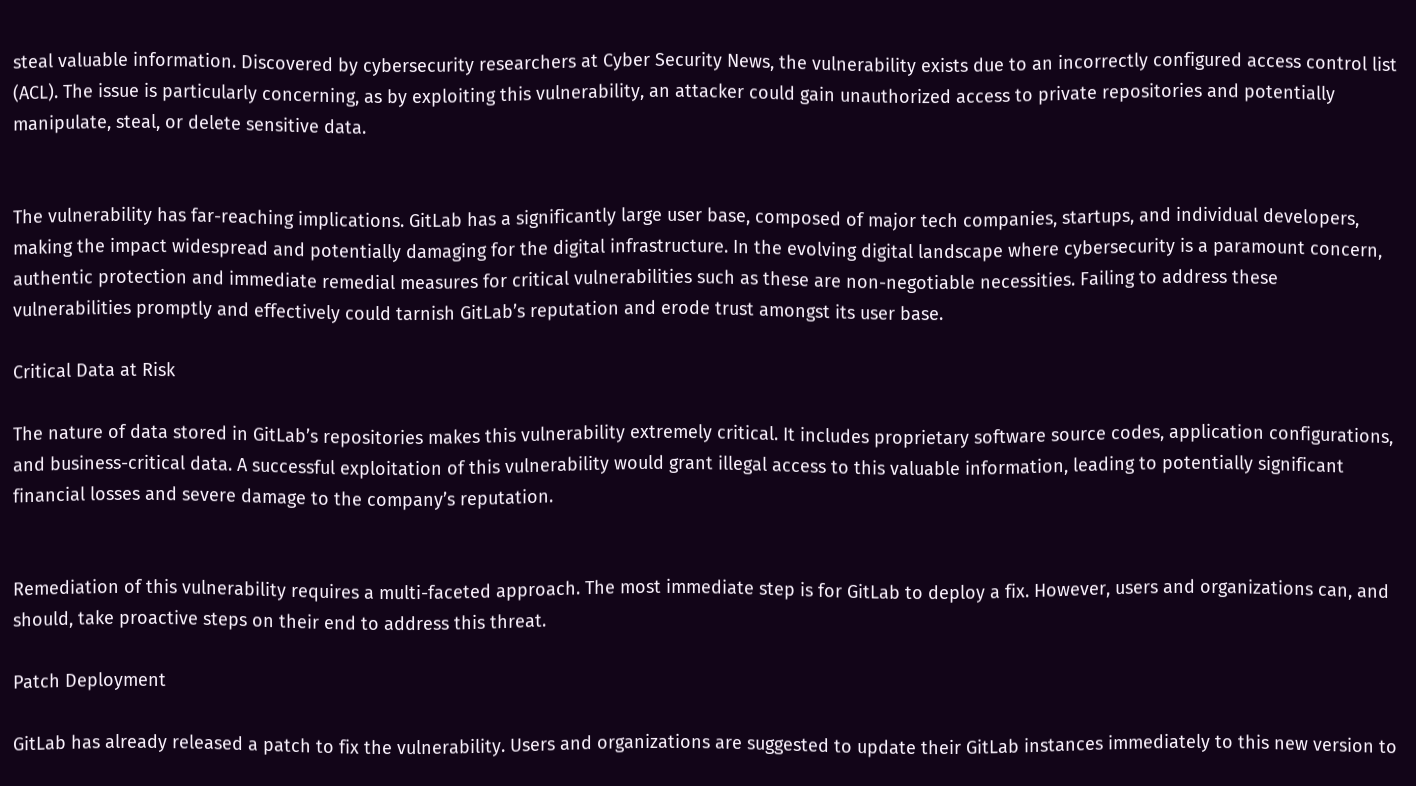steal valuable information. Discovered by cybersecurity researchers at Cyber Security News, the vulnerability exists due to an incorrectly configured access control list (ACL). The issue is particularly concerning, as by exploiting this vulnerability, an attacker could gain unauthorized access to private repositories and potentially manipulate, steal, or delete sensitive data.


The vulnerability has far-reaching implications. GitLab has a significantly large user base, composed of major tech companies, startups, and individual developers, making the impact widespread and potentially damaging for the digital infrastructure. In the evolving digital landscape where cybersecurity is a paramount concern, authentic protection and immediate remedial measures for critical vulnerabilities such as these are non-negotiable necessities. Failing to address these vulnerabilities promptly and effectively could tarnish GitLab’s reputation and erode trust amongst its user base.

Critical Data at Risk

The nature of data stored in GitLab’s repositories makes this vulnerability extremely critical. It includes proprietary software source codes, application configurations, and business-critical data. A successful exploitation of this vulnerability would grant illegal access to this valuable information, leading to potentially significant financial losses and severe damage to the company’s reputation.


Remediation of this vulnerability requires a multi-faceted approach. The most immediate step is for GitLab to deploy a fix. However, users and organizations can, and should, take proactive steps on their end to address this threat.

Patch Deployment

GitLab has already released a patch to fix the vulnerability. Users and organizations are suggested to update their GitLab instances immediately to this new version to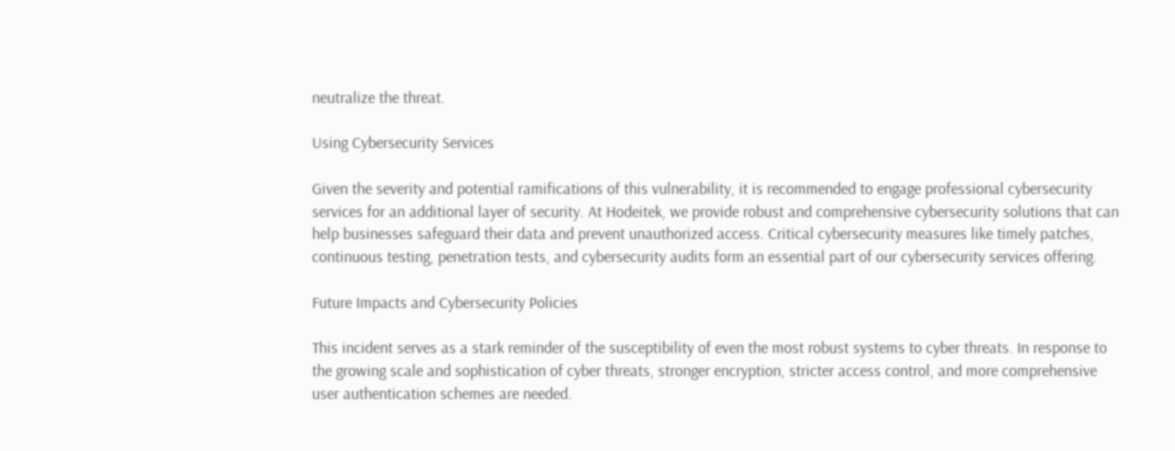neutralize the threat.

Using Cybersecurity Services

Given the severity and potential ramifications of this vulnerability, it is recommended to engage professional cybersecurity services for an additional layer of security. At Hodeitek, we provide robust and comprehensive cybersecurity solutions that can help businesses safeguard their data and prevent unauthorized access. Critical cybersecurity measures like timely patches, continuous testing, penetration tests, and cybersecurity audits form an essential part of our cybersecurity services offering.

Future Impacts and Cybersecurity Policies

This incident serves as a stark reminder of the susceptibility of even the most robust systems to cyber threats. In response to the growing scale and sophistication of cyber threats, stronger encryption, stricter access control, and more comprehensive user authentication schemes are needed.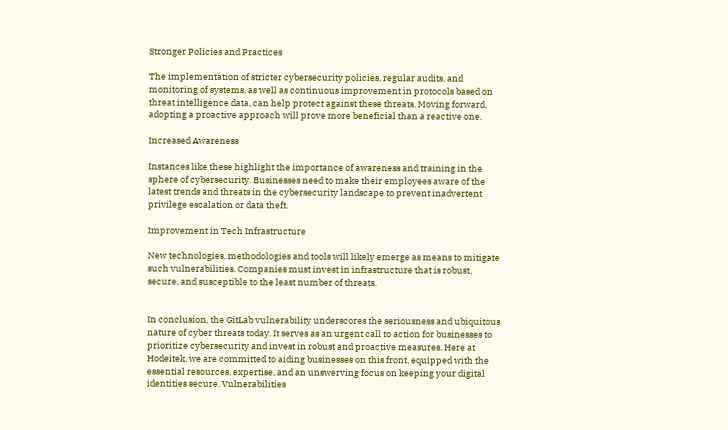Stronger Policies and Practices

The implementation of stricter cybersecurity policies, regular audits, and monitoring of systems, as well as continuous improvement in protocols based on threat intelligence data, can help protect against these threats. Moving forward, adopting a proactive approach will prove more beneficial than a reactive one.

Increased Awareness

Instances like these highlight the importance of awareness and training in the sphere of cybersecurity. Businesses need to make their employees aware of the latest trends and threats in the cybersecurity landscape to prevent inadvertent privilege escalation or data theft.

Improvement in Tech Infrastructure

New technologies, methodologies and tools will likely emerge as means to mitigate such vulnerabilities. Companies must invest in infrastructure that is robust, secure, and susceptible to the least number of threats.


In conclusion, the GitLab vulnerability underscores the seriousness and ubiquitous nature of cyber threats today. It serves as an urgent call to action for businesses to prioritize cybersecurity and invest in robust and proactive measures. Here at Hodeitek, we are committed to aiding businesses on this front, equipped with the essential resources, expertise, and an unswerving focus on keeping your digital identities secure. Vulnerabilities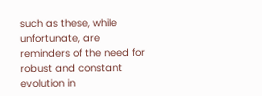such as these, while unfortunate, are reminders of the need for robust and constant evolution in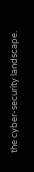the cyber-security landscape.